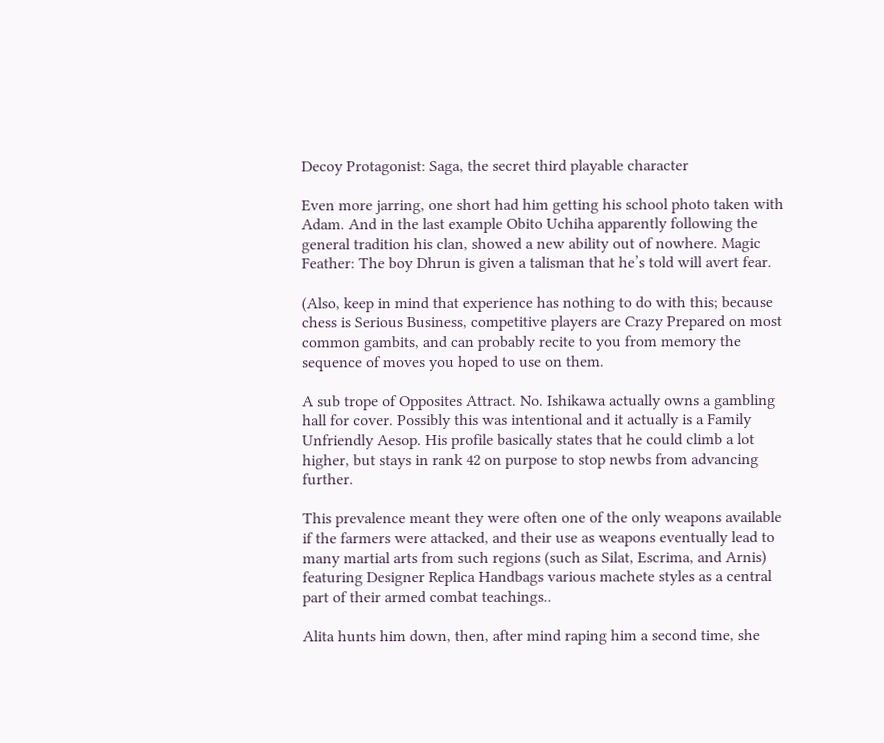Decoy Protagonist: Saga, the secret third playable character

Even more jarring, one short had him getting his school photo taken with Adam. And in the last example Obito Uchiha apparently following the general tradition his clan, showed a new ability out of nowhere. Magic Feather: The boy Dhrun is given a talisman that he’s told will avert fear.

(Also, keep in mind that experience has nothing to do with this; because chess is Serious Business, competitive players are Crazy Prepared on most common gambits, and can probably recite to you from memory the sequence of moves you hoped to use on them.

A sub trope of Opposites Attract. No. Ishikawa actually owns a gambling hall for cover. Possibly this was intentional and it actually is a Family Unfriendly Aesop. His profile basically states that he could climb a lot higher, but stays in rank 42 on purpose to stop newbs from advancing further.

This prevalence meant they were often one of the only weapons available if the farmers were attacked, and their use as weapons eventually lead to many martial arts from such regions (such as Silat, Escrima, and Arnis) featuring Designer Replica Handbags various machete styles as a central part of their armed combat teachings..

Alita hunts him down, then, after mind raping him a second time, she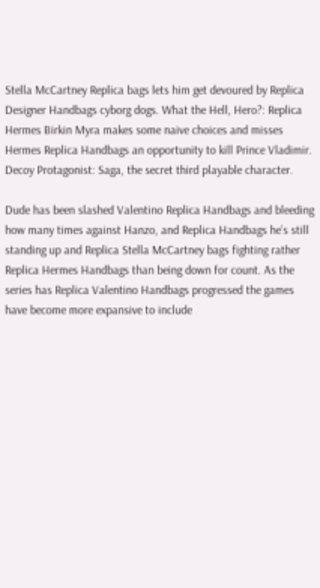Stella McCartney Replica bags lets him get devoured by Replica Designer Handbags cyborg dogs. What the Hell, Hero?: Replica Hermes Birkin Myra makes some naive choices and misses Hermes Replica Handbags an opportunity to kill Prince Vladimir. Decoy Protagonist: Saga, the secret third playable character.

Dude has been slashed Valentino Replica Handbags and bleeding how many times against Hanzo, and Replica Handbags he’s still standing up and Replica Stella McCartney bags fighting rather Replica Hermes Handbags than being down for count. As the series has Replica Valentino Handbags progressed the games have become more expansive to include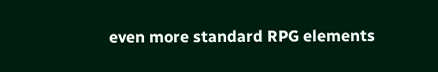even more standard RPG elements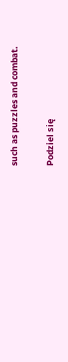such as puzzles and combat.

Podziel się